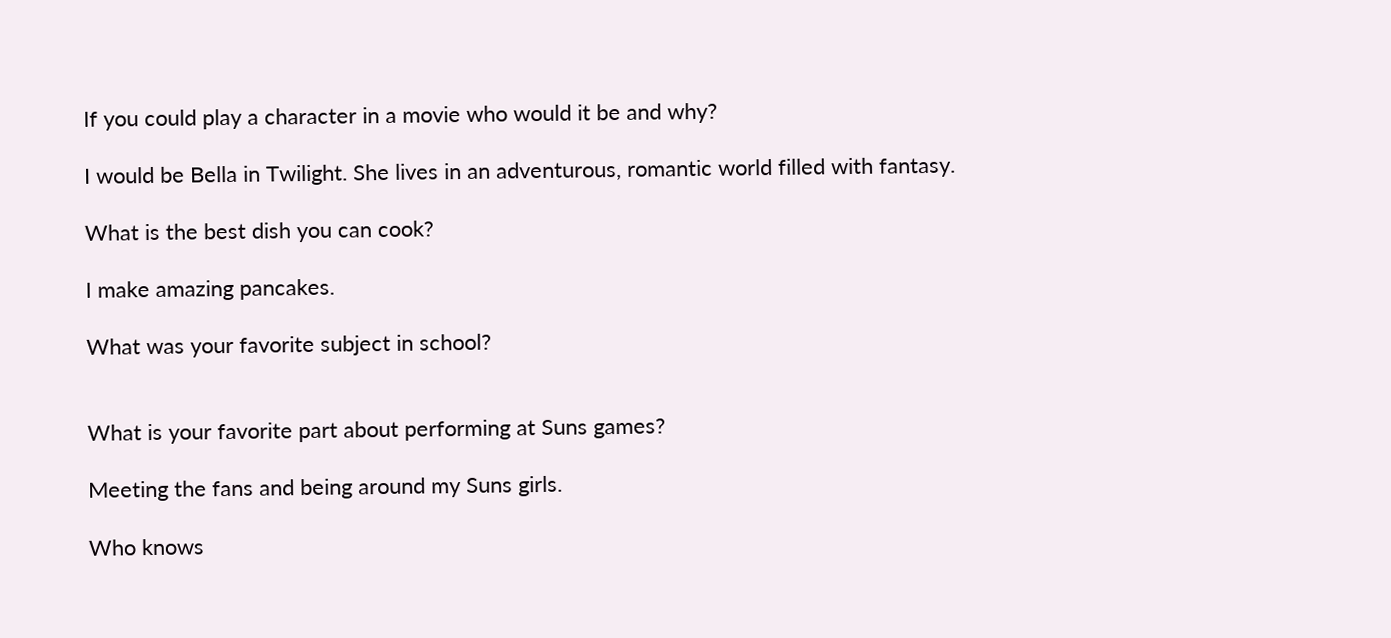If you could play a character in a movie who would it be and why?

I would be Bella in Twilight. She lives in an adventurous, romantic world filled with fantasy.

What is the best dish you can cook?

I make amazing pancakes.

What was your favorite subject in school?


What is your favorite part about performing at Suns games?

Meeting the fans and being around my Suns girls.

Who knows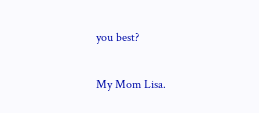you best?

My Mom Lisa.